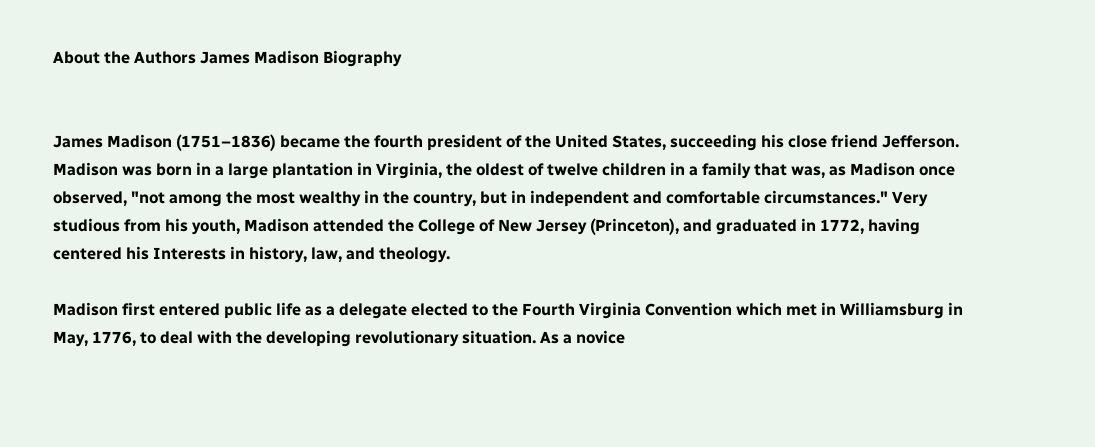About the Authors James Madison Biography


James Madison (1751–1836) became the fourth president of the United States, succeeding his close friend Jefferson. Madison was born in a large plantation in Virginia, the oldest of twelve children in a family that was, as Madison once observed, "not among the most wealthy in the country, but in independent and comfortable circumstances." Very studious from his youth, Madison attended the College of New Jersey (Princeton), and graduated in 1772, having centered his Interests in history, law, and theology.

Madison first entered public life as a delegate elected to the Fourth Virginia Convention which met in Williamsburg in May, 1776, to deal with the developing revolutionary situation. As a novice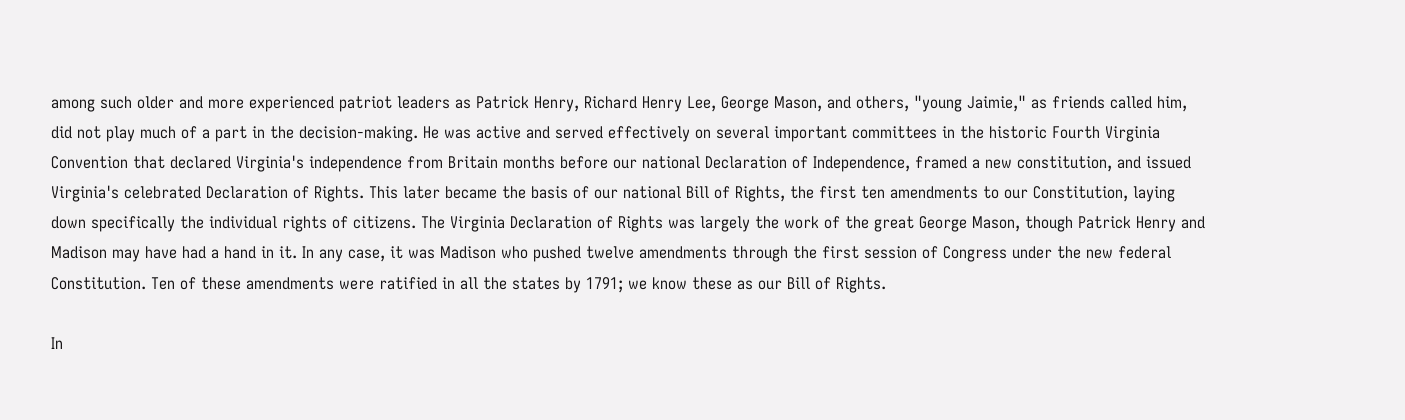among such older and more experienced patriot leaders as Patrick Henry, Richard Henry Lee, George Mason, and others, "young Jaimie," as friends called him, did not play much of a part in the decision-making. He was active and served effectively on several important committees in the historic Fourth Virginia Convention that declared Virginia's independence from Britain months before our national Declaration of Independence, framed a new constitution, and issued Virginia's celebrated Declaration of Rights. This later became the basis of our national Bill of Rights, the first ten amendments to our Constitution, laying down specifically the individual rights of citizens. The Virginia Declaration of Rights was largely the work of the great George Mason, though Patrick Henry and Madison may have had a hand in it. In any case, it was Madison who pushed twelve amendments through the first session of Congress under the new federal Constitution. Ten of these amendments were ratified in all the states by 1791; we know these as our Bill of Rights.

In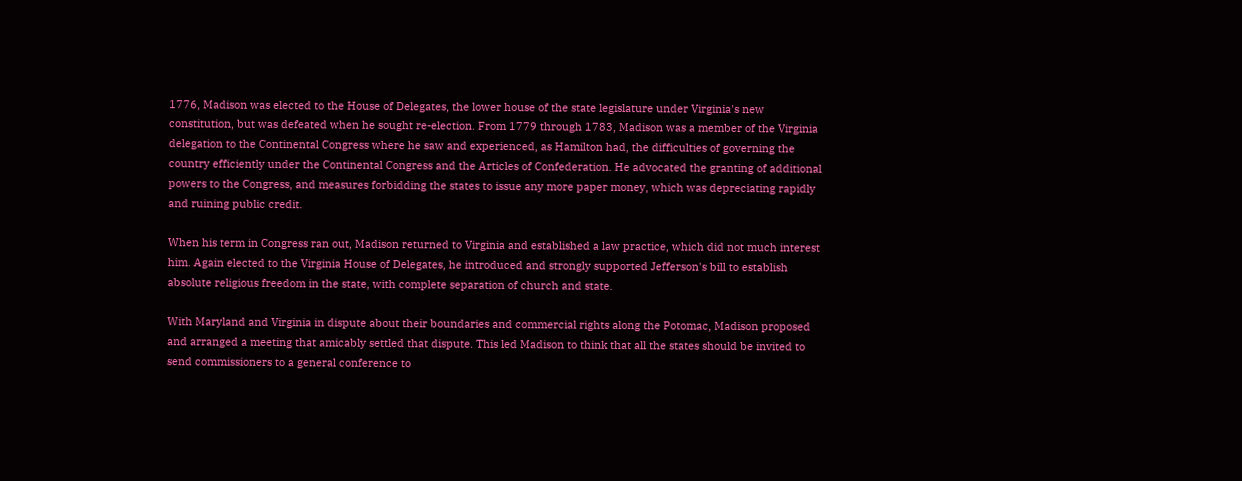1776, Madison was elected to the House of Delegates, the lower house of the state legislature under Virginia's new constitution, but was defeated when he sought re-election. From 1779 through 1783, Madison was a member of the Virginia delegation to the Continental Congress where he saw and experienced, as Hamilton had, the difficulties of governing the country efficiently under the Continental Congress and the Articles of Confederation. He advocated the granting of additional powers to the Congress, and measures forbidding the states to issue any more paper money, which was depreciating rapidly and ruining public credit.

When his term in Congress ran out, Madison returned to Virginia and established a law practice, which did not much interest him. Again elected to the Virginia House of Delegates, he introduced and strongly supported Jefferson's bill to establish absolute religious freedom in the state, with complete separation of church and state.

With Maryland and Virginia in dispute about their boundaries and commercial rights along the Potomac, Madison proposed and arranged a meeting that amicably settled that dispute. This led Madison to think that all the states should be invited to send commissioners to a general conference to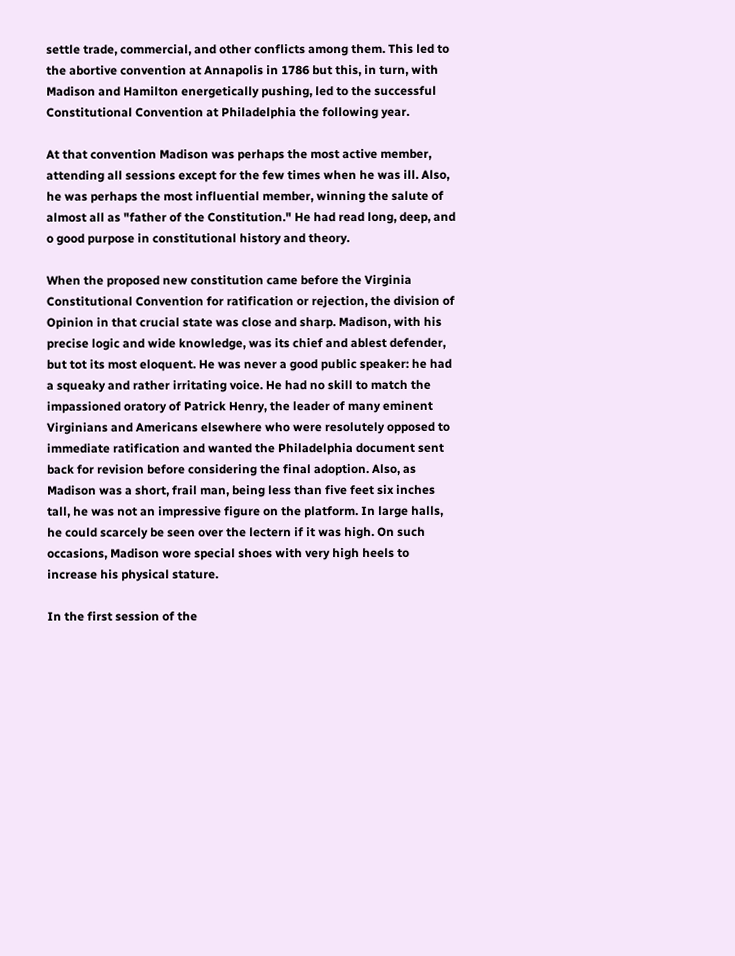settle trade, commercial, and other conflicts among them. This led to the abortive convention at Annapolis in 1786 but this, in turn, with Madison and Hamilton energetically pushing, led to the successful Constitutional Convention at Philadelphia the following year.

At that convention Madison was perhaps the most active member, attending all sessions except for the few times when he was ill. Also, he was perhaps the most influential member, winning the salute of almost all as "father of the Constitution." He had read long, deep, and o good purpose in constitutional history and theory.

When the proposed new constitution came before the Virginia Constitutional Convention for ratification or rejection, the division of Opinion in that crucial state was close and sharp. Madison, with his precise logic and wide knowledge, was its chief and ablest defender, but tot its most eloquent. He was never a good public speaker: he had a squeaky and rather irritating voice. He had no skill to match the impassioned oratory of Patrick Henry, the leader of many eminent Virginians and Americans elsewhere who were resolutely opposed to immediate ratification and wanted the Philadelphia document sent back for revision before considering the final adoption. Also, as Madison was a short, frail man, being less than five feet six inches tall, he was not an impressive figure on the platform. In large halls, he could scarcely be seen over the lectern if it was high. On such occasions, Madison wore special shoes with very high heels to increase his physical stature.

In the first session of the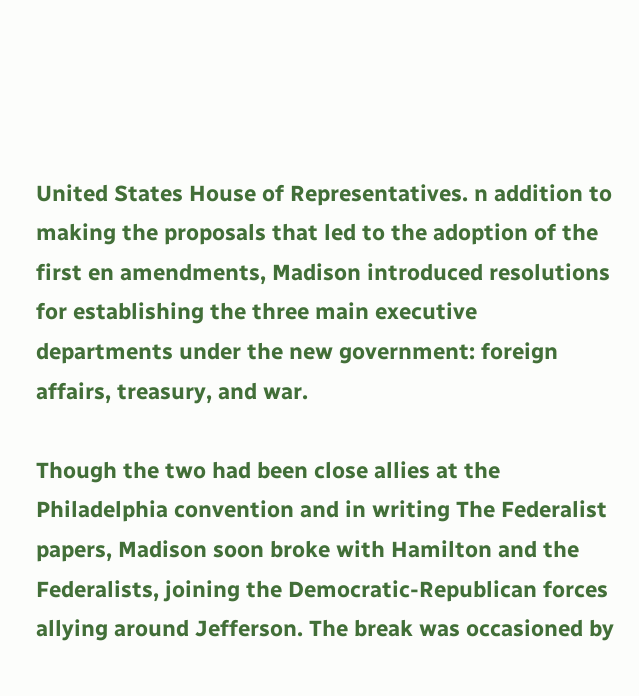United States House of Representatives. n addition to making the proposals that led to the adoption of the first en amendments, Madison introduced resolutions for establishing the three main executive departments under the new government: foreign affairs, treasury, and war.

Though the two had been close allies at the Philadelphia convention and in writing The Federalist papers, Madison soon broke with Hamilton and the Federalists, joining the Democratic-Republican forces allying around Jefferson. The break was occasioned by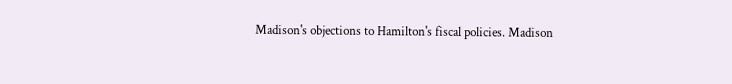Madison's objections to Hamilton's fiscal policies. Madison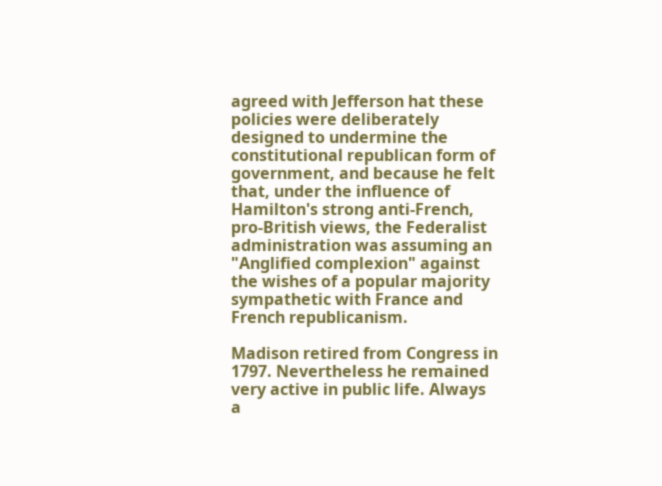agreed with Jefferson hat these policies were deliberately designed to undermine the constitutional republican form of government, and because he felt that, under the influence of Hamilton's strong anti-French, pro-British views, the Federalist administration was assuming an "Anglified complexion" against the wishes of a popular majority sympathetic with France and French republicanism.

Madison retired from Congress in 1797. Nevertheless he remained very active in public life. Always a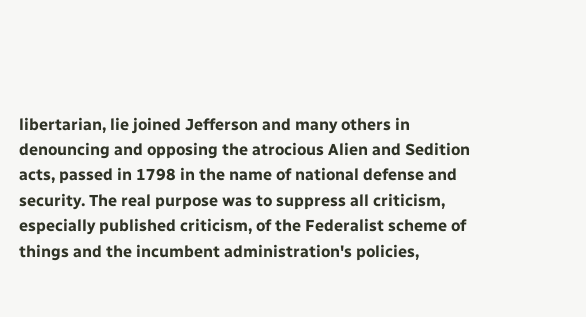libertarian, lie joined Jefferson and many others in denouncing and opposing the atrocious Alien and Sedition acts, passed in 1798 in the name of national defense and security. The real purpose was to suppress all criticism, especially published criticism, of the Federalist scheme of things and the incumbent administration's policies,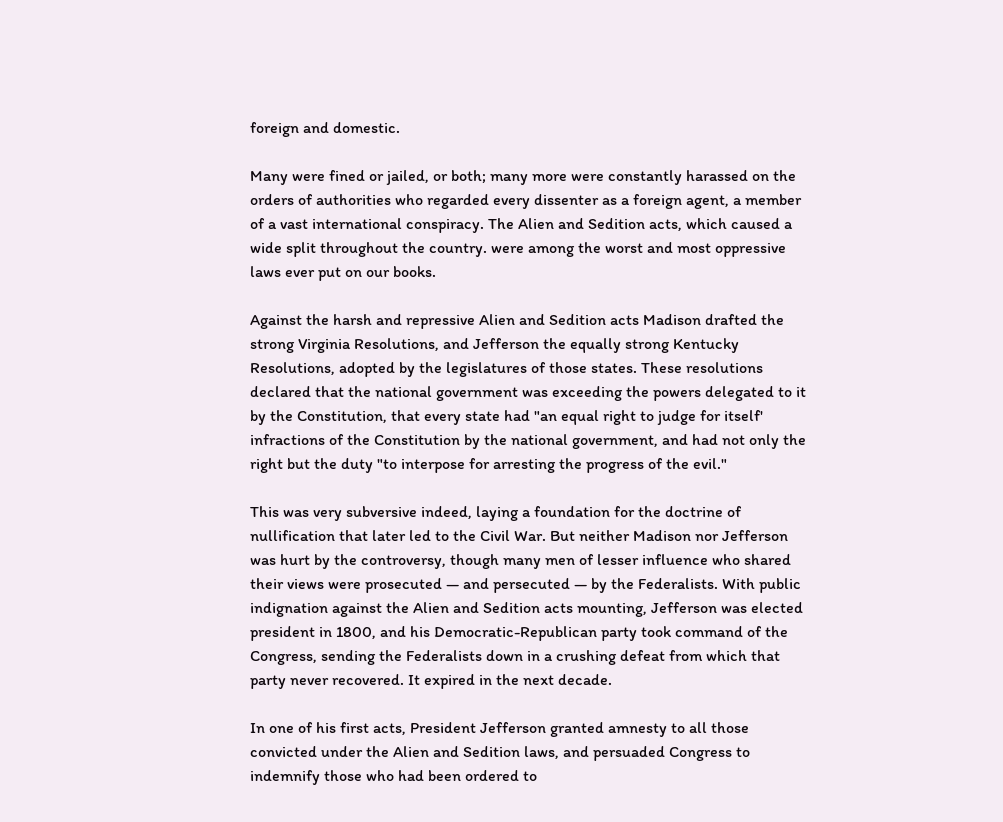foreign and domestic.

Many were fined or jailed, or both; many more were constantly harassed on the orders of authorities who regarded every dissenter as a foreign agent, a member of a vast international conspiracy. The Alien and Sedition acts, which caused a wide split throughout the country. were among the worst and most oppressive laws ever put on our books.

Against the harsh and repressive Alien and Sedition acts Madison drafted the strong Virginia Resolutions, and Jefferson the equally strong Kentucky Resolutions, adopted by the legislatures of those states. These resolutions declared that the national government was exceeding the powers delegated to it by the Constitution, that every state had "an equal right to judge for itself' infractions of the Constitution by the national government, and had not only the right but the duty "to interpose for arresting the progress of the evil."

This was very subversive indeed, laying a foundation for the doctrine of nullification that later led to the Civil War. But neither Madison nor Jefferson was hurt by the controversy, though many men of lesser influence who shared their views were prosecuted — and persecuted — by the Federalists. With public indignation against the Alien and Sedition acts mounting, Jefferson was elected president in 1800, and his Democratic-Republican party took command of the Congress, sending the Federalists down in a crushing defeat from which that party never recovered. It expired in the next decade.

In one of his first acts, President Jefferson granted amnesty to all those convicted under the Alien and Sedition laws, and persuaded Congress to indemnify those who had been ordered to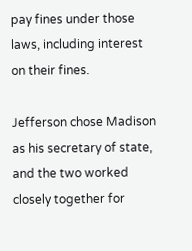pay fines under those laws, including interest on their fines.

Jefferson chose Madison as his secretary of state, and the two worked closely together for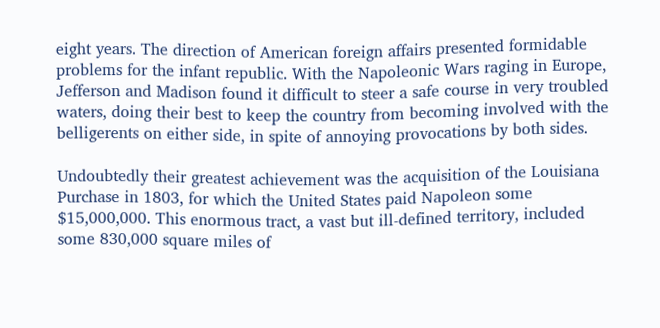eight years. The direction of American foreign affairs presented formidable problems for the infant republic. With the Napoleonic Wars raging in Europe, Jefferson and Madison found it difficult to steer a safe course in very troubled waters, doing their best to keep the country from becoming involved with the belligerents on either side, in spite of annoying provocations by both sides.

Undoubtedly their greatest achievement was the acquisition of the Louisiana Purchase in 1803, for which the United States paid Napoleon some $15,000,000. This enormous tract, a vast but ill-defined territory, included some 830,000 square miles of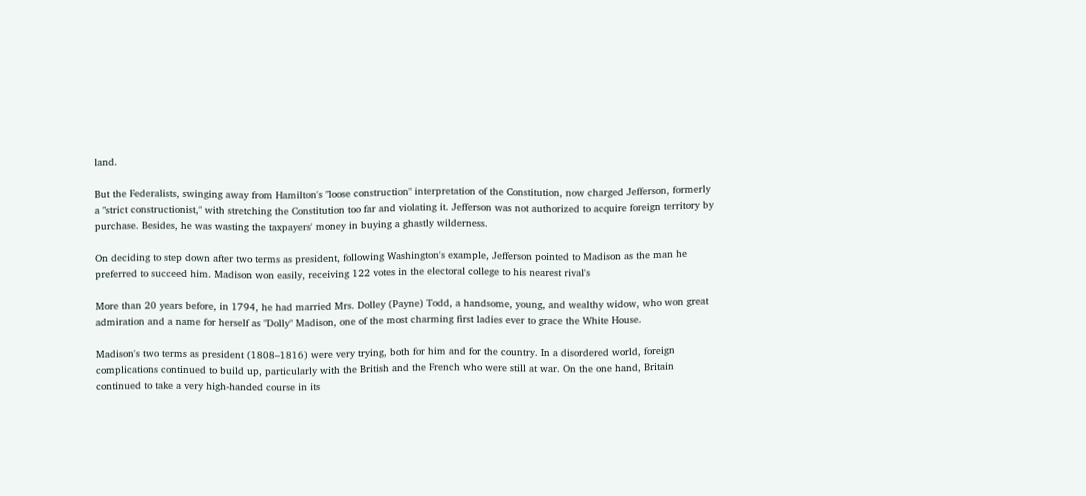land.

But the Federalists, swinging away from Hamilton's "loose construction" interpretation of the Constitution, now charged Jefferson, formerly a "strict constructionist," with stretching the Constitution too far and violating it. Jefferson was not authorized to acquire foreign territory by purchase. Besides, he was wasting the taxpayers' money in buying a ghastly wilderness.

On deciding to step down after two terms as president, following Washington's example, Jefferson pointed to Madison as the man he preferred to succeed him. Madison won easily, receiving 122 votes in the electoral college to his nearest rival's

More than 20 years before, in 1794, he had married Mrs. Dolley (Payne) Todd, a handsome, young, and wealthy widow, who won great admiration and a name for herself as "Dolly" Madison, one of the most charming first ladies ever to grace the White House.

Madison's two terms as president (1808–1816) were very trying, both for him and for the country. In a disordered world, foreign complications continued to build up, particularly with the British and the French who were still at war. On the one hand, Britain continued to take a very high-handed course in its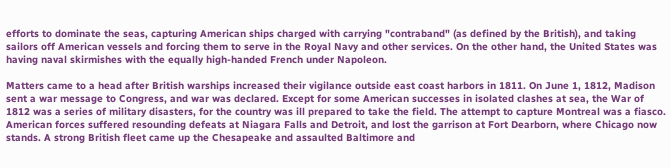efforts to dominate the seas, capturing American ships charged with carrying "contraband" (as defined by the British), and taking sailors off American vessels and forcing them to serve in the Royal Navy and other services. On the other hand, the United States was having naval skirmishes with the equally high-handed French under Napoleon.

Matters came to a head after British warships increased their vigilance outside east coast harbors in 1811. On June 1, 1812, Madison sent a war message to Congress, and war was declared. Except for some American successes in isolated clashes at sea, the War of 1812 was a series of military disasters, for the country was ill prepared to take the field. The attempt to capture Montreal was a fiasco. American forces suffered resounding defeats at Niagara Falls and Detroit, and lost the garrison at Fort Dearborn, where Chicago now stands. A strong British fleet came up the Chesapeake and assaulted Baltimore and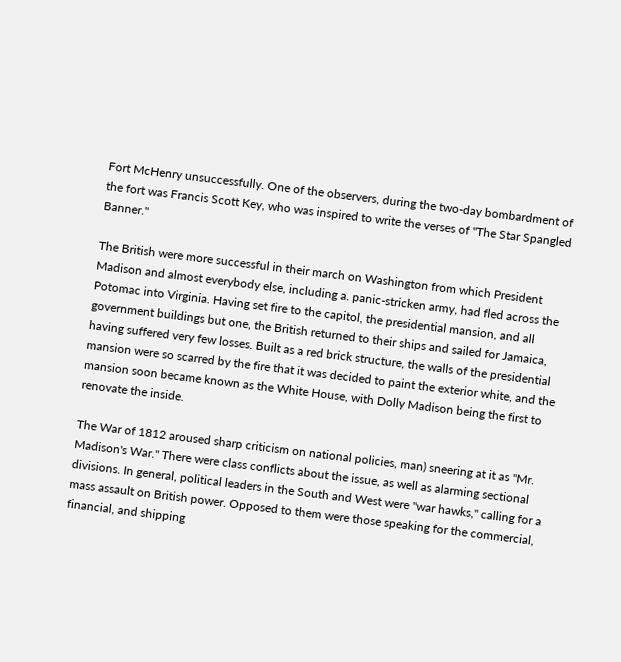Fort McHenry unsuccessfully. One of the observers, during the two-day bombardment of the fort was Francis Scott Key, who was inspired to write the verses of "The Star Spangled Banner."

The British were more successful in their march on Washington from which President Madison and almost everybody else, including a. panic-stricken army, had fled across the Potomac into Virginia. Having set fire to the capitol, the presidential mansion, and all government buildings but one, the British returned to their ships and sailed for Jamaica, having suffered very few losses. Built as a red brick structure, the walls of the presidential mansion were so scarred by the fire that it was decided to paint the exterior white, and the mansion soon became known as the White House, with Dolly Madison being the first to renovate the inside.

The War of 1812 aroused sharp criticism on national policies, man) sneering at it as "Mr. Madison's War." There were class conflicts about the issue, as well as alarming sectional divisions. In general, political leaders in the South and West were "war hawks," calling for a mass assault on British power. Opposed to them were those speaking for the commercial, financial, and shipping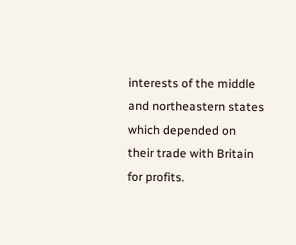interests of the middle and northeastern states which depended on their trade with Britain for profits.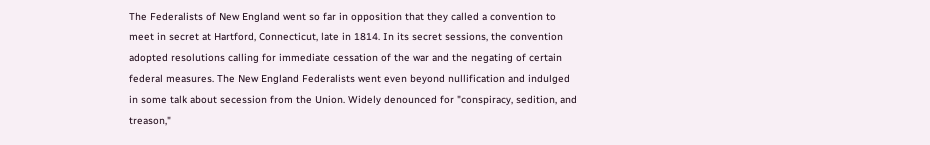The Federalists of New England went so far in opposition that they called a convention to meet in secret at Hartford, Connecticut, late in 1814. In its secret sessions, the convention adopted resolutions calling for immediate cessation of the war and the negating of certain federal measures. The New England Federalists went even beyond nullification and indulged in some talk about secession from the Union. Widely denounced for "conspiracy, sedition, and treason,"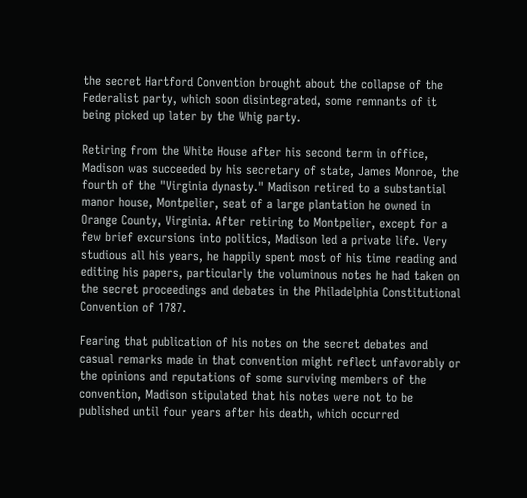the secret Hartford Convention brought about the collapse of the Federalist party, which soon disintegrated, some remnants of it being picked up later by the Whig party.

Retiring from the White House after his second term in office, Madison was succeeded by his secretary of state, James Monroe, the fourth of the "Virginia dynasty." Madison retired to a substantial manor house, Montpelier, seat of a large plantation he owned in Orange County, Virginia. After retiring to Montpelier, except for a few brief excursions into politics, Madison led a private life. Very studious all his years, he happily spent most of his time reading and editing his papers, particularly the voluminous notes he had taken on the secret proceedings and debates in the Philadelphia Constitutional Convention of 1787.

Fearing that publication of his notes on the secret debates and casual remarks made in that convention might reflect unfavorably or the opinions and reputations of some surviving members of the convention, Madison stipulated that his notes were not to be published until four years after his death, which occurred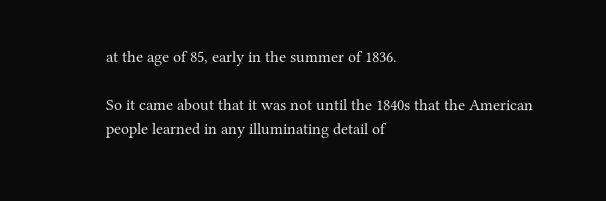at the age of 85, early in the summer of 1836.

So it came about that it was not until the 1840s that the American people learned in any illuminating detail of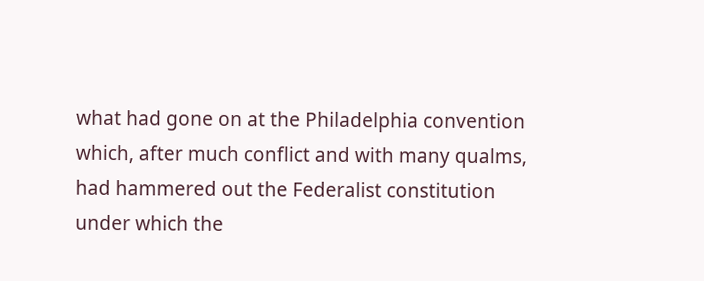what had gone on at the Philadelphia convention which, after much conflict and with many qualms, had hammered out the Federalist constitution under which the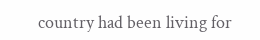country had been living for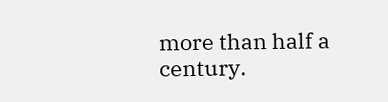more than half a century.